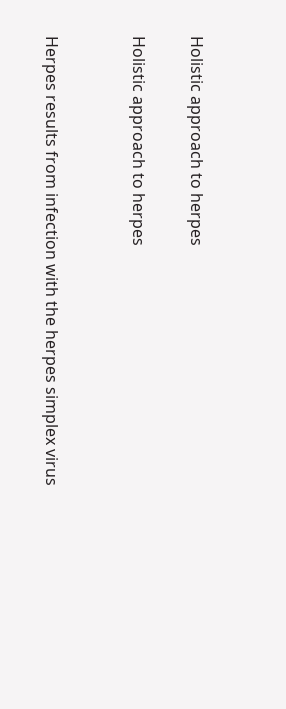Holistic approach to herpes

Holistic approach to herpes


Herpes results from infection with the herpes simplex virus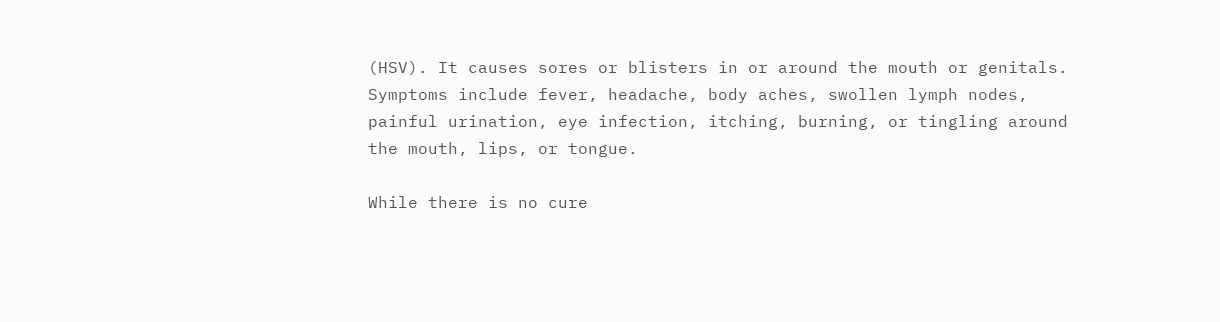(HSV). It causes sores or blisters in or around the mouth or genitals. Symptoms include fever, headache, body aches, swollen lymph nodes, painful urination, eye infection, itching, burning, or tingling around the mouth, lips, or tongue.

While there is no cure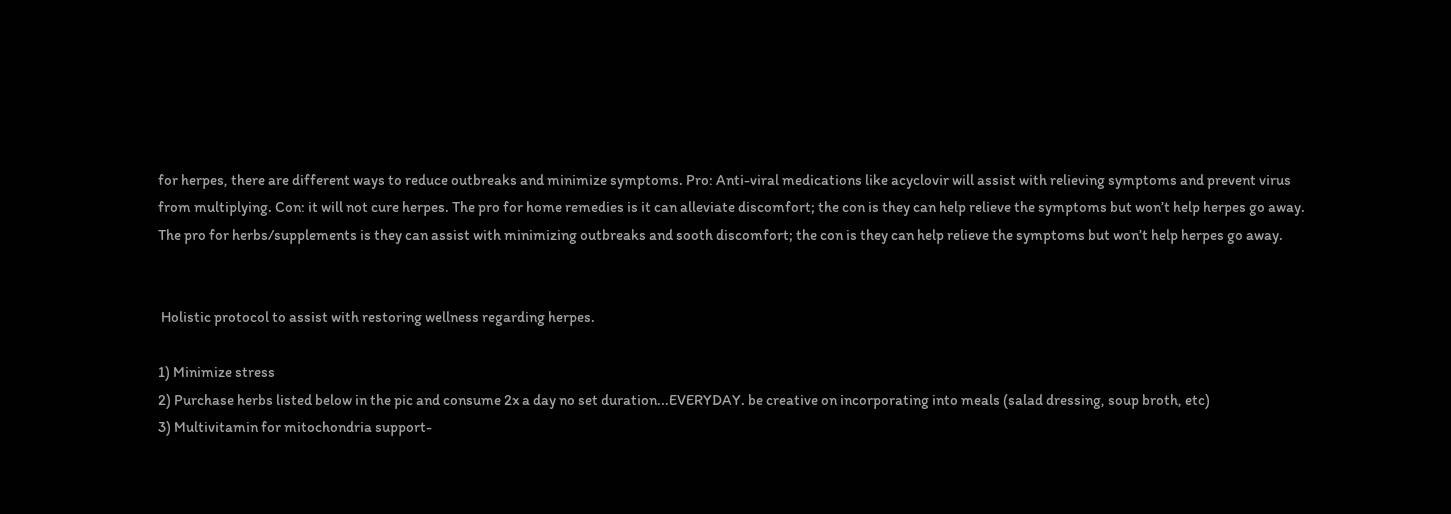for herpes, there are different ways to reduce outbreaks and minimize symptoms. Pro: Anti-viral medications like acyclovir will assist with relieving symptoms and prevent virus from multiplying. Con: it will not cure herpes. The pro for home remedies is it can alleviate discomfort; the con is they can help relieve the symptoms but won’t help herpes go away. The pro for herbs/supplements is they can assist with minimizing outbreaks and sooth discomfort; the con is they can help relieve the symptoms but won’t help herpes go away.


 Holistic protocol to assist with restoring wellness regarding herpes.

1) Minimize stress
2) Purchase herbs listed below in the pic and consume 2x a day no set duration...EVERYDAY. be creative on incorporating into meals (salad dressing, soup broth, etc)
3) Multivitamin for mitochondria support-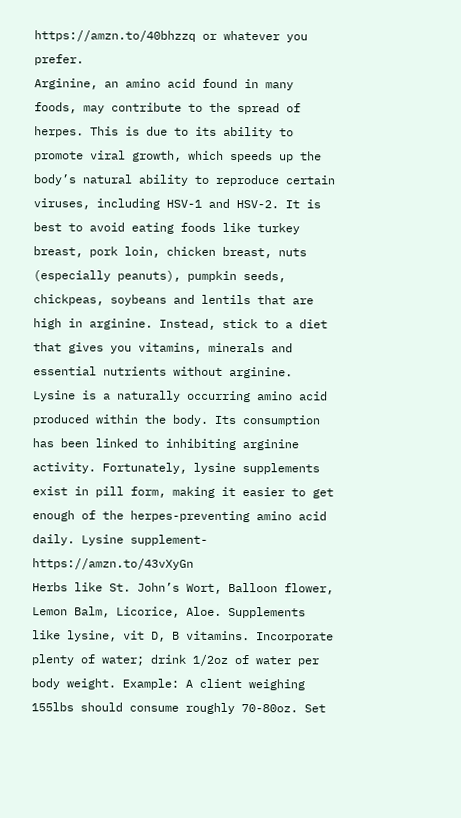https://amzn.to/40bhzzq or whatever you prefer.
Arginine, an amino acid found in many foods, may contribute to the spread of herpes. This is due to its ability to promote viral growth, which speeds up the body’s natural ability to reproduce certain viruses, including HSV-1 and HSV-2. It is best to avoid eating foods like turkey breast, pork loin, chicken breast, nuts (especially peanuts), pumpkin seeds, chickpeas, soybeans and lentils that are high in arginine. Instead, stick to a diet that gives you vitamins, minerals and essential nutrients without arginine.
Lysine is a naturally occurring amino acid produced within the body. Its consumption has been linked to inhibiting arginine activity. Fortunately, lysine supplements exist in pill form, making it easier to get enough of the herpes-preventing amino acid daily. Lysine supplement- https://amzn.to/43vXyGn
Herbs like St. John’s Wort, Balloon flower, Lemon Balm, Licorice, Aloe. Supplements like lysine, vit D, B vitamins. Incorporate plenty of water; drink 1/2oz of water per body weight. Example: A client weighing 155lbs should consume roughly 70-80oz. Set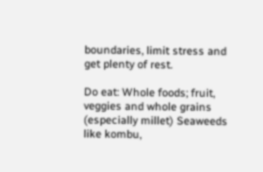boundaries, limit stress and get plenty of rest.

Do eat: Whole foods; fruit, veggies and whole grains (especially millet) Seaweeds like kombu,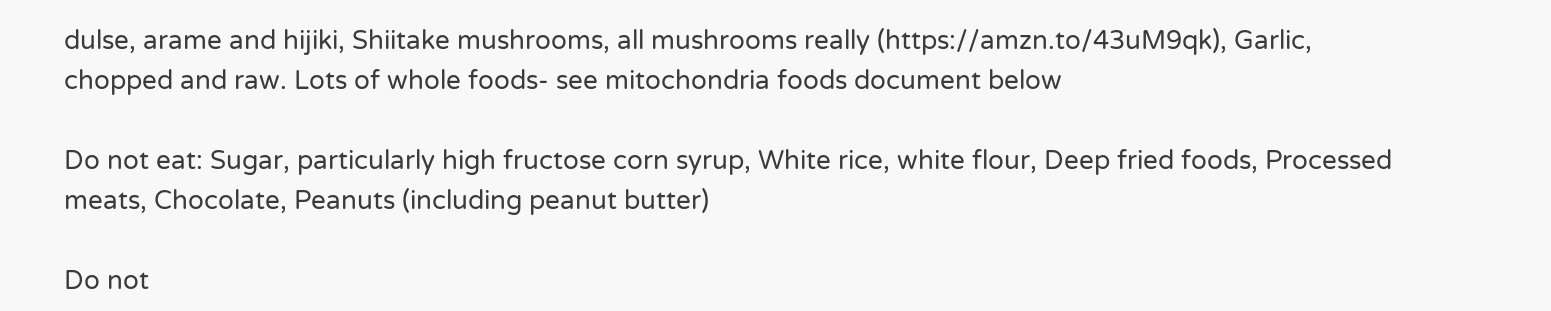dulse, arame and hijiki, Shiitake mushrooms, all mushrooms really (https://amzn.to/43uM9qk), Garlic, chopped and raw. Lots of whole foods- see mitochondria foods document below

Do not eat: Sugar, particularly high fructose corn syrup, White rice, white flour, Deep fried foods, Processed meats, Chocolate, Peanuts (including peanut butter)

Do not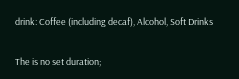drink: Coffee (including decaf), Alcohol, Soft Drinks

The is no set duration;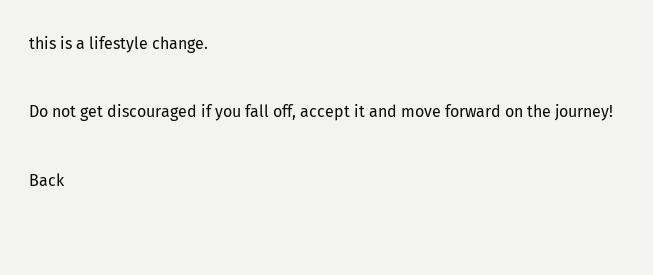this is a lifestyle change.

Do not get discouraged if you fall off, accept it and move forward on the journey!

Back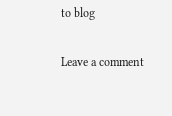to blog

Leave a comment